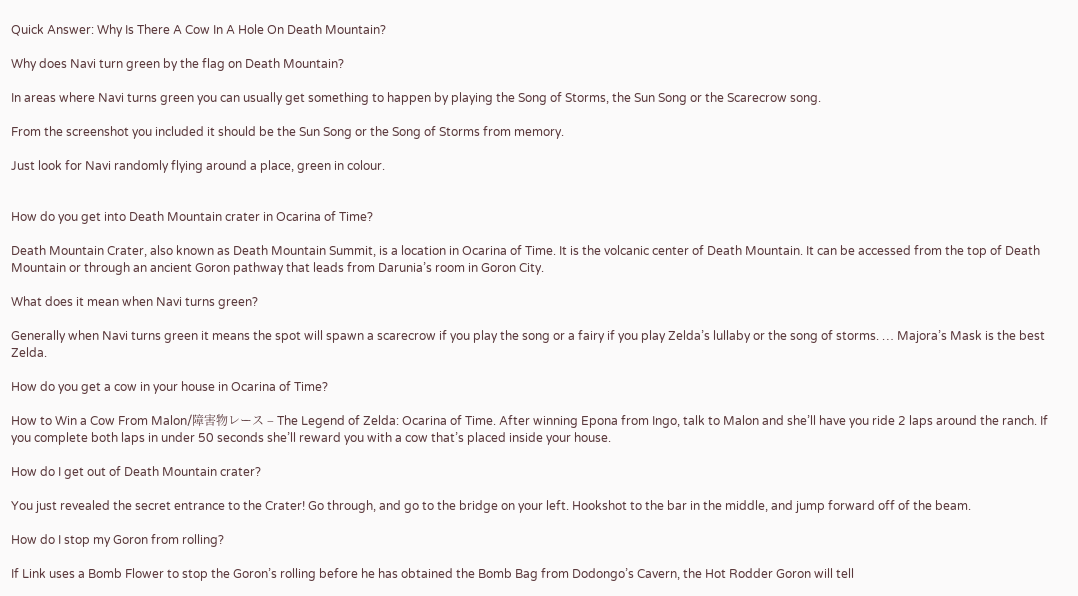Quick Answer: Why Is There A Cow In A Hole On Death Mountain?

Why does Navi turn green by the flag on Death Mountain?

In areas where Navi turns green you can usually get something to happen by playing the Song of Storms, the Sun Song or the Scarecrow song.

From the screenshot you included it should be the Sun Song or the Song of Storms from memory.

Just look for Navi randomly flying around a place, green in colour.


How do you get into Death Mountain crater in Ocarina of Time?

Death Mountain Crater, also known as Death Mountain Summit, is a location in Ocarina of Time. It is the volcanic center of Death Mountain. It can be accessed from the top of Death Mountain or through an ancient Goron pathway that leads from Darunia’s room in Goron City.

What does it mean when Navi turns green?

Generally when Navi turns green it means the spot will spawn a scarecrow if you play the song or a fairy if you play Zelda’s lullaby or the song of storms. … Majora’s Mask is the best Zelda.

How do you get a cow in your house in Ocarina of Time?

How to Win a Cow From Malon/障害物レース – The Legend of Zelda: Ocarina of Time. After winning Epona from Ingo, talk to Malon and she’ll have you ride 2 laps around the ranch. If you complete both laps in under 50 seconds she’ll reward you with a cow that’s placed inside your house.

How do I get out of Death Mountain crater?

You just revealed the secret entrance to the Crater! Go through, and go to the bridge on your left. Hookshot to the bar in the middle, and jump forward off of the beam.

How do I stop my Goron from rolling?

If Link uses a Bomb Flower to stop the Goron’s rolling before he has obtained the Bomb Bag from Dodongo’s Cavern, the Hot Rodder Goron will tell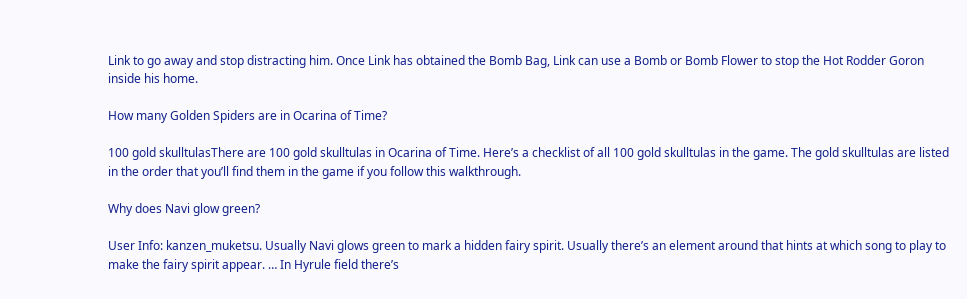Link to go away and stop distracting him. Once Link has obtained the Bomb Bag, Link can use a Bomb or Bomb Flower to stop the Hot Rodder Goron inside his home.

How many Golden Spiders are in Ocarina of Time?

100 gold skulltulasThere are 100 gold skulltulas in Ocarina of Time. Here’s a checklist of all 100 gold skulltulas in the game. The gold skulltulas are listed in the order that you’ll find them in the game if you follow this walkthrough.

Why does Navi glow green?

User Info: kanzen_muketsu. Usually Navi glows green to mark a hidden fairy spirit. Usually there’s an element around that hints at which song to play to make the fairy spirit appear. … In Hyrule field there’s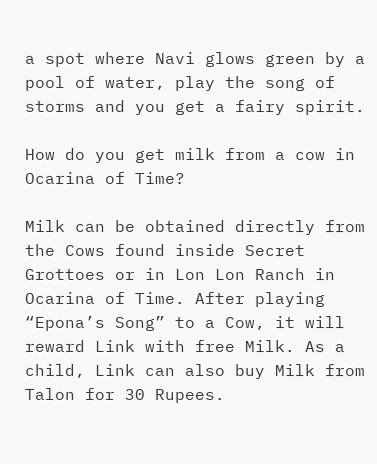a spot where Navi glows green by a pool of water, play the song of storms and you get a fairy spirit.

How do you get milk from a cow in Ocarina of Time?

Milk can be obtained directly from the Cows found inside Secret Grottoes or in Lon Lon Ranch in Ocarina of Time. After playing “Epona’s Song” to a Cow, it will reward Link with free Milk. As a child, Link can also buy Milk from Talon for 30 Rupees.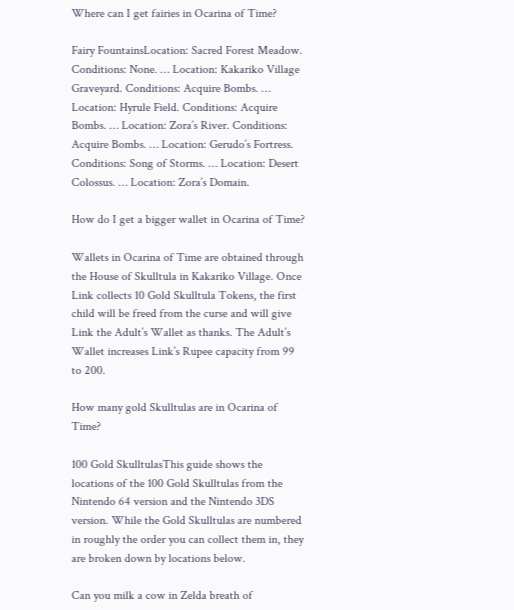Where can I get fairies in Ocarina of Time?

Fairy FountainsLocation: Sacred Forest Meadow. Conditions: None. … Location: Kakariko Village Graveyard. Conditions: Acquire Bombs. … Location: Hyrule Field. Conditions: Acquire Bombs. … Location: Zora’s River. Conditions: Acquire Bombs. … Location: Gerudo’s Fortress. Conditions: Song of Storms. … Location: Desert Colossus. … Location: Zora’s Domain.

How do I get a bigger wallet in Ocarina of Time?

Wallets in Ocarina of Time are obtained through the House of Skulltula in Kakariko Village. Once Link collects 10 Gold Skulltula Tokens, the first child will be freed from the curse and will give Link the Adult’s Wallet as thanks. The Adult’s Wallet increases Link’s Rupee capacity from 99 to 200.

How many gold Skulltulas are in Ocarina of Time?

100 Gold SkulltulasThis guide shows the locations of the 100 Gold Skulltulas from the Nintendo 64 version and the Nintendo 3DS version. While the Gold Skulltulas are numbered in roughly the order you can collect them in, they are broken down by locations below.

Can you milk a cow in Zelda breath of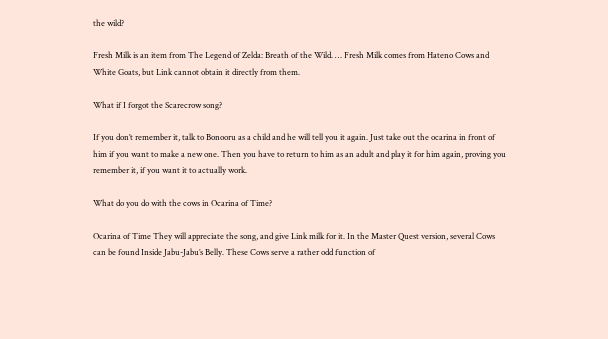the wild?

Fresh Milk is an item from The Legend of Zelda: Breath of the Wild. … Fresh Milk comes from Hateno Cows and White Goats, but Link cannot obtain it directly from them.

What if I forgot the Scarecrow song?

If you don’t remember it, talk to Bonooru as a child and he will tell you it again. Just take out the ocarina in front of him if you want to make a new one. Then you have to return to him as an adult and play it for him again, proving you remember it, if you want it to actually work.

What do you do with the cows in Ocarina of Time?

Ocarina of Time They will appreciate the song, and give Link milk for it. In the Master Quest version, several Cows can be found Inside Jabu-Jabu’s Belly. These Cows serve a rather odd function of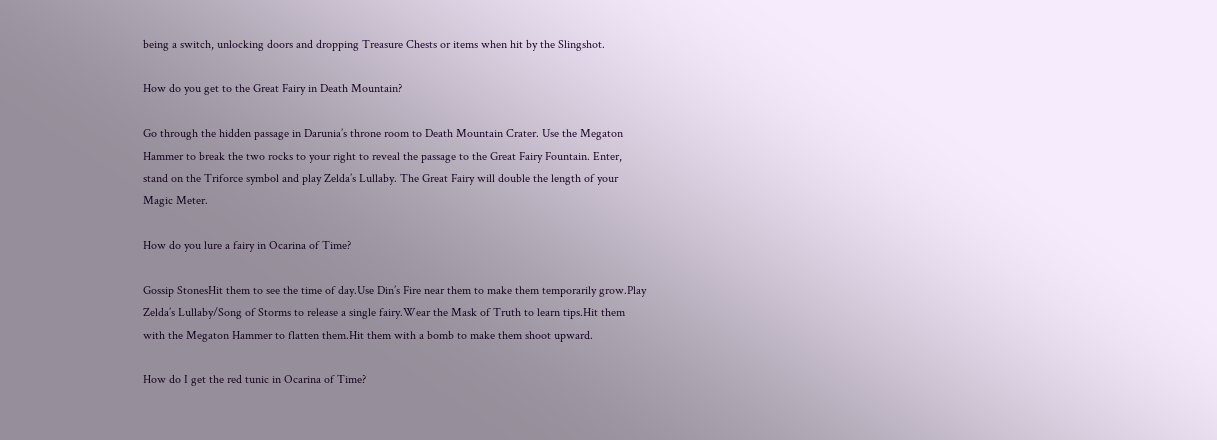being a switch, unlocking doors and dropping Treasure Chests or items when hit by the Slingshot.

How do you get to the Great Fairy in Death Mountain?

Go through the hidden passage in Darunia’s throne room to Death Mountain Crater. Use the Megaton Hammer to break the two rocks to your right to reveal the passage to the Great Fairy Fountain. Enter, stand on the Triforce symbol and play Zelda’s Lullaby. The Great Fairy will double the length of your Magic Meter.

How do you lure a fairy in Ocarina of Time?

Gossip StonesHit them to see the time of day.Use Din’s Fire near them to make them temporarily grow.Play Zelda’s Lullaby/Song of Storms to release a single fairy.Wear the Mask of Truth to learn tips.Hit them with the Megaton Hammer to flatten them.Hit them with a bomb to make them shoot upward.

How do I get the red tunic in Ocarina of Time?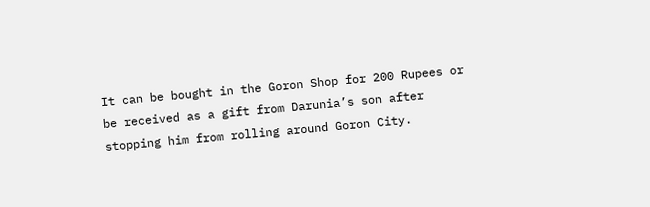It can be bought in the Goron Shop for 200 Rupees or be received as a gift from Darunia’s son after stopping him from rolling around Goron City.